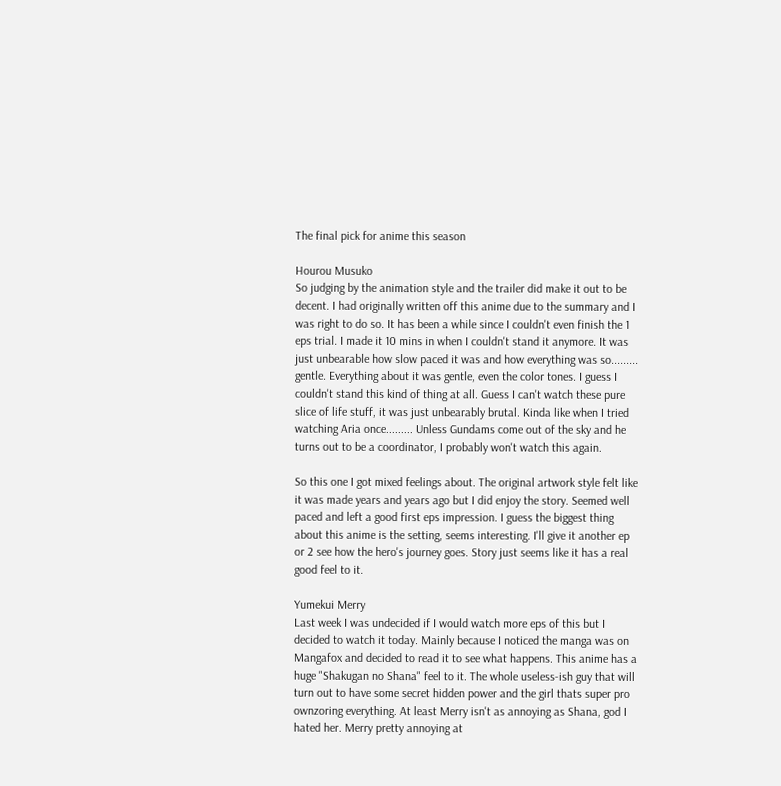The final pick for anime this season

Hourou Musuko
So judging by the animation style and the trailer did make it out to be decent. I had originally written off this anime due to the summary and I was right to do so. It has been a while since I couldn't even finish the 1 eps trial. I made it 10 mins in when I couldn't stand it anymore. It was just unbearable how slow paced it was and how everything was so......... gentle. Everything about it was gentle, even the color tones. I guess I couldn't stand this kind of thing at all. Guess I can't watch these pure slice of life stuff, it was just unbearably brutal. Kinda like when I tried watching Aria once......... Unless Gundams come out of the sky and he turns out to be a coordinator, I probably won't watch this again.

So this one I got mixed feelings about. The original artwork style felt like it was made years and years ago but I did enjoy the story. Seemed well paced and left a good first eps impression. I guess the biggest thing about this anime is the setting, seems interesting. I'll give it another ep or 2 see how the hero's journey goes. Story just seems like it has a real good feel to it.

Yumekui Merry
Last week I was undecided if I would watch more eps of this but I decided to watch it today. Mainly because I noticed the manga was on Mangafox and decided to read it to see what happens. This anime has a huge "Shakugan no Shana" feel to it. The whole useless-ish guy that will turn out to have some secret hidden power and the girl thats super pro ownzoring everything. At least Merry isn't as annoying as Shana, god I hated her. Merry pretty annoying at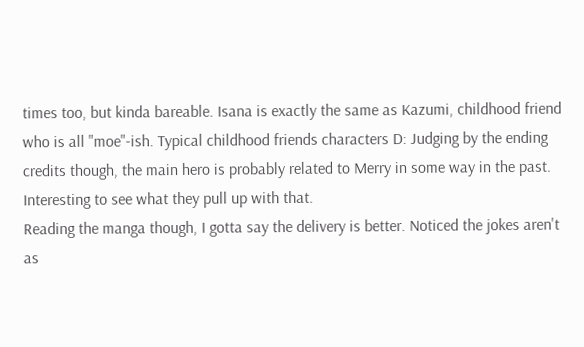times too, but kinda bareable. Isana is exactly the same as Kazumi, childhood friend who is all "moe"-ish. Typical childhood friends characters D: Judging by the ending credits though, the main hero is probably related to Merry in some way in the past. Interesting to see what they pull up with that.
Reading the manga though, I gotta say the delivery is better. Noticed the jokes aren't as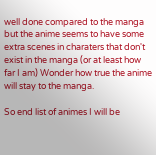well done compared to the manga but the anime seems to have some extra scenes in charaters that don't exist in the manga (or at least how far I am) Wonder how true the anime will stay to the manga.

So end list of animes I will be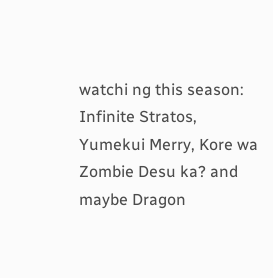watchi ng this season: Infinite Stratos, Yumekui Merry, Kore wa Zombie Desu ka? and maybe Dragon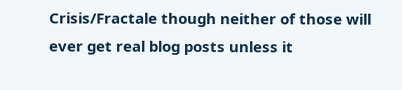Crisis/Fractale though neither of those will ever get real blog posts unless it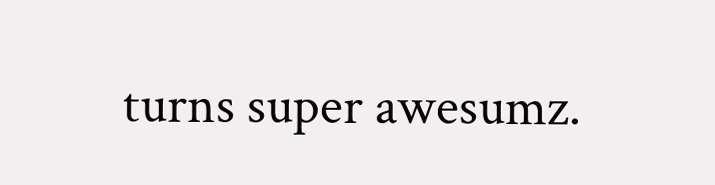turns super awesumz.